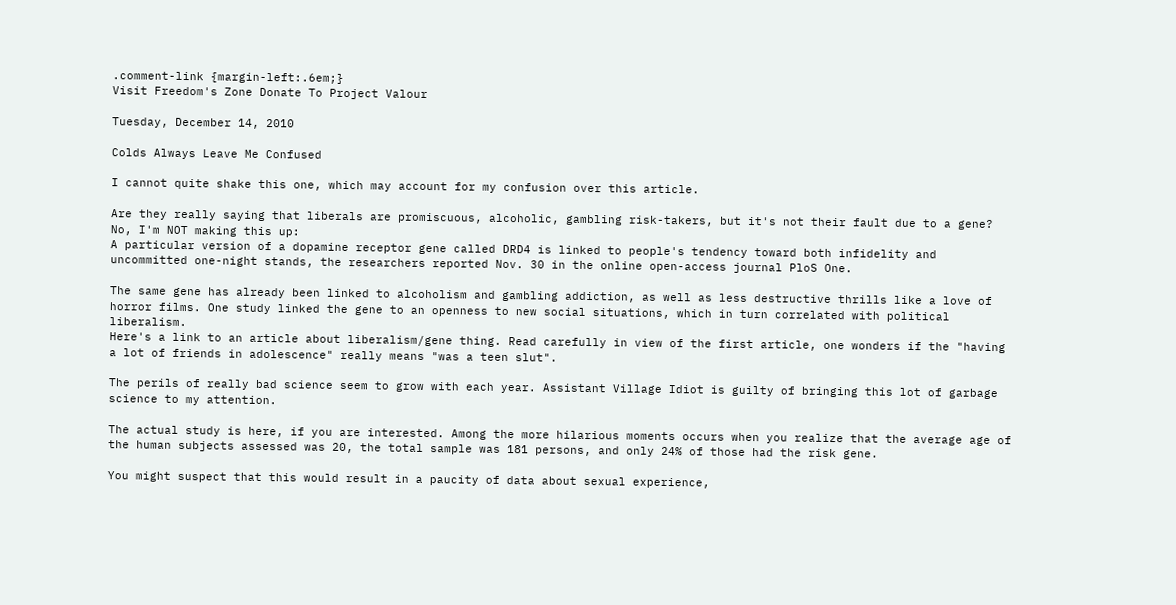.comment-link {margin-left:.6em;}
Visit Freedom's Zone Donate To Project Valour

Tuesday, December 14, 2010

Colds Always Leave Me Confused

I cannot quite shake this one, which may account for my confusion over this article.

Are they really saying that liberals are promiscuous, alcoholic, gambling risk-takers, but it's not their fault due to a gene? No, I'm NOT making this up:
A particular version of a dopamine receptor gene called DRD4 is linked to people's tendency toward both infidelity and uncommitted one-night stands, the researchers reported Nov. 30 in the online open-access journal PloS One.

The same gene has already been linked to alcoholism and gambling addiction, as well as less destructive thrills like a love of horror films. One study linked the gene to an openness to new social situations, which in turn correlated with political liberalism.
Here's a link to an article about liberalism/gene thing. Read carefully in view of the first article, one wonders if the "having a lot of friends in adolescence" really means "was a teen slut".

The perils of really bad science seem to grow with each year. Assistant Village Idiot is guilty of bringing this lot of garbage science to my attention.

The actual study is here, if you are interested. Among the more hilarious moments occurs when you realize that the average age of the human subjects assessed was 20, the total sample was 181 persons, and only 24% of those had the risk gene.

You might suspect that this would result in a paucity of data about sexual experience,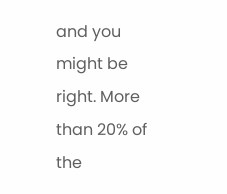and you might be right. More than 20% of the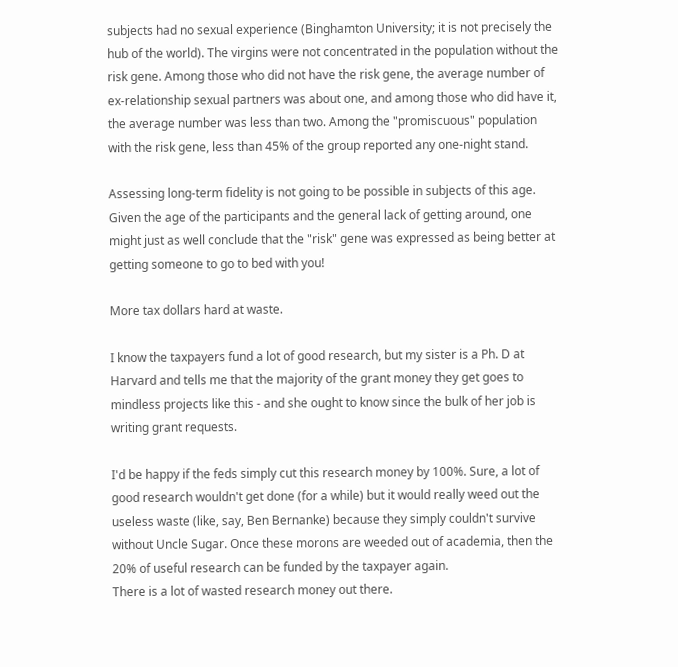subjects had no sexual experience (Binghamton University; it is not precisely the hub of the world). The virgins were not concentrated in the population without the risk gene. Among those who did not have the risk gene, the average number of ex-relationship sexual partners was about one, and among those who did have it, the average number was less than two. Among the "promiscuous" population with the risk gene, less than 45% of the group reported any one-night stand.

Assessing long-term fidelity is not going to be possible in subjects of this age. Given the age of the participants and the general lack of getting around, one might just as well conclude that the "risk" gene was expressed as being better at getting someone to go to bed with you!

More tax dollars hard at waste.

I know the taxpayers fund a lot of good research, but my sister is a Ph. D at Harvard and tells me that the majority of the grant money they get goes to mindless projects like this - and she ought to know since the bulk of her job is writing grant requests.

I'd be happy if the feds simply cut this research money by 100%. Sure, a lot of good research wouldn't get done (for a while) but it would really weed out the useless waste (like, say, Ben Bernanke) because they simply couldn't survive without Uncle Sugar. Once these morons are weeded out of academia, then the 20% of useful research can be funded by the taxpayer again.
There is a lot of wasted research money out there.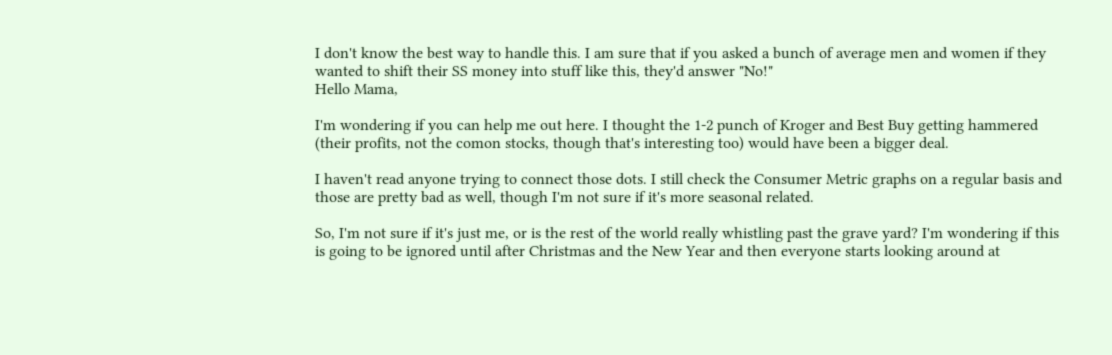I don't know the best way to handle this. I am sure that if you asked a bunch of average men and women if they wanted to shift their SS money into stuff like this, they'd answer "No!"
Hello Mama,

I'm wondering if you can help me out here. I thought the 1-2 punch of Kroger and Best Buy getting hammered (their profits, not the comon stocks, though that's interesting too) would have been a bigger deal.

I haven't read anyone trying to connect those dots. I still check the Consumer Metric graphs on a regular basis and those are pretty bad as well, though I'm not sure if it's more seasonal related.

So, I'm not sure if it's just me, or is the rest of the world really whistling past the grave yard? I'm wondering if this is going to be ignored until after Christmas and the New Year and then everyone starts looking around at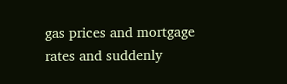gas prices and mortgage rates and suddenly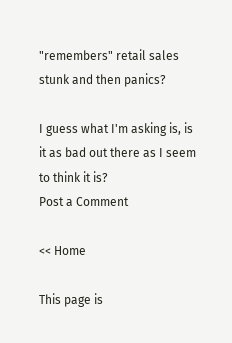"remembers" retail sales stunk and then panics?

I guess what I'm asking is, is it as bad out there as I seem to think it is?
Post a Comment

<< Home

This page is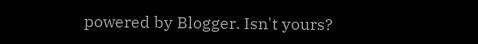powered by Blogger. Isn't yours?